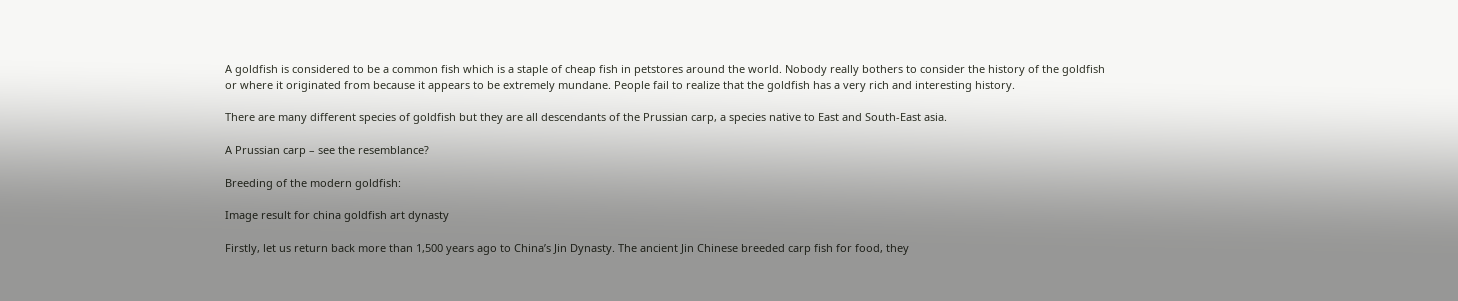A goldfish is considered to be a common fish which is a staple of cheap fish in petstores around the world. Nobody really bothers to consider the history of the goldfish or where it originated from because it appears to be extremely mundane. People fail to realize that the goldfish has a very rich and interesting history.

There are many different species of goldfish but they are all descendants of the Prussian carp, a species native to East and South-East asia.

A Prussian carp – see the resemblance?

Breeding of the modern goldfish:

Image result for china goldfish art dynasty

Firstly, let us return back more than 1,500 years ago to China’s Jin Dynasty. The ancient Jin Chinese breeded carp fish for food, they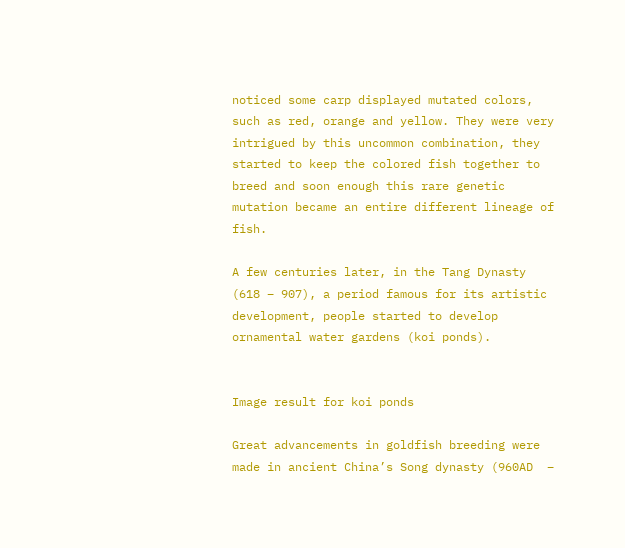noticed some carp displayed mutated colors, such as red, orange and yellow. They were very intrigued by this uncommon combination, they started to keep the colored fish together to breed and soon enough this rare genetic mutation became an entire different lineage of fish.

A few centuries later, in the Tang Dynasty (618 – 907), a period famous for its artistic development, people started to develop ornamental water gardens (koi ponds).


Image result for koi ponds

Great advancements in goldfish breeding were made in ancient China’s Song dynasty (960AD  –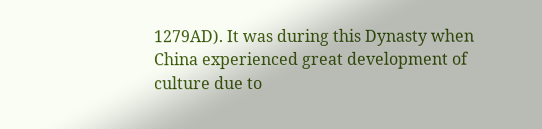1279AD). It was during this Dynasty when China experienced great development of culture due to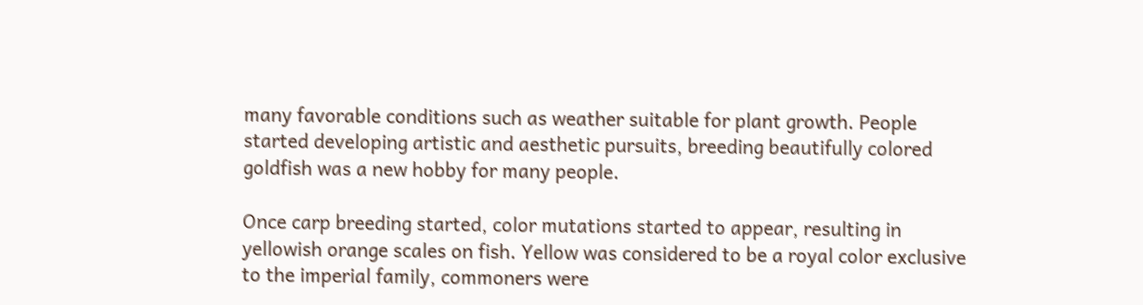many favorable conditions such as weather suitable for plant growth. People started developing artistic and aesthetic pursuits, breeding beautifully colored goldfish was a new hobby for many people.

Once carp breeding started, color mutations started to appear, resulting in yellowish orange scales on fish. Yellow was considered to be a royal color exclusive to the imperial family, commoners were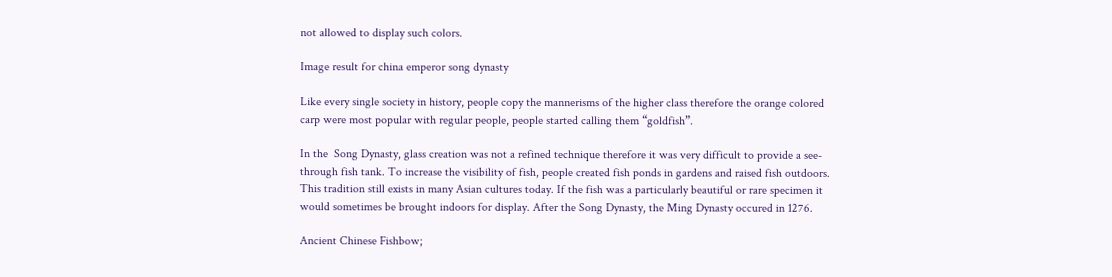not allowed to display such colors.

Image result for china emperor song dynasty

Like every single society in history, people copy the mannerisms of the higher class therefore the orange colored carp were most popular with regular people, people started calling them “goldfish”.

In the  Song Dynasty, glass creation was not a refined technique therefore it was very difficult to provide a see-through fish tank. To increase the visibility of fish, people created fish ponds in gardens and raised fish outdoors. This tradition still exists in many Asian cultures today. If the fish was a particularly beautiful or rare specimen it would sometimes be brought indoors for display. After the Song Dynasty, the Ming Dynasty occured in 1276.

Ancient Chinese Fishbow;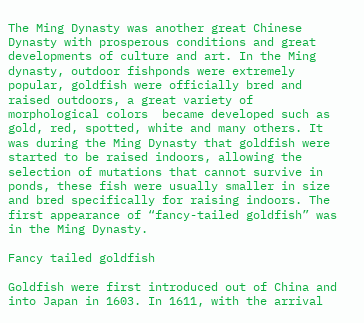The Ming Dynasty was another great Chinese Dynasty with prosperous conditions and great developments of culture and art. In the Ming dynasty, outdoor fishponds were extremely popular, goldfish were officially bred and raised outdoors, a great variety of morphological colors  became developed such as gold, red, spotted, white and many others. It was during the Ming Dynasty that goldfish were started to be raised indoors, allowing the selection of mutations that cannot survive in ponds, these fish were usually smaller in size and bred specifically for raising indoors. The first appearance of “fancy-tailed goldfish” was in the Ming Dynasty.

Fancy tailed goldfish

Goldfish were first introduced out of China and into Japan in 1603. In 1611, with the arrival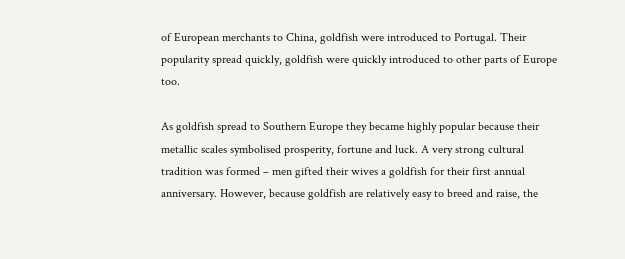of European merchants to China, goldfish were introduced to Portugal. Their popularity spread quickly, goldfish were quickly introduced to other parts of Europe too.

As goldfish spread to Southern Europe they became highly popular because their metallic scales symbolised prosperity, fortune and luck. A very strong cultural tradition was formed – men gifted their wives a goldfish for their first annual anniversary. However, because goldfish are relatively easy to breed and raise, the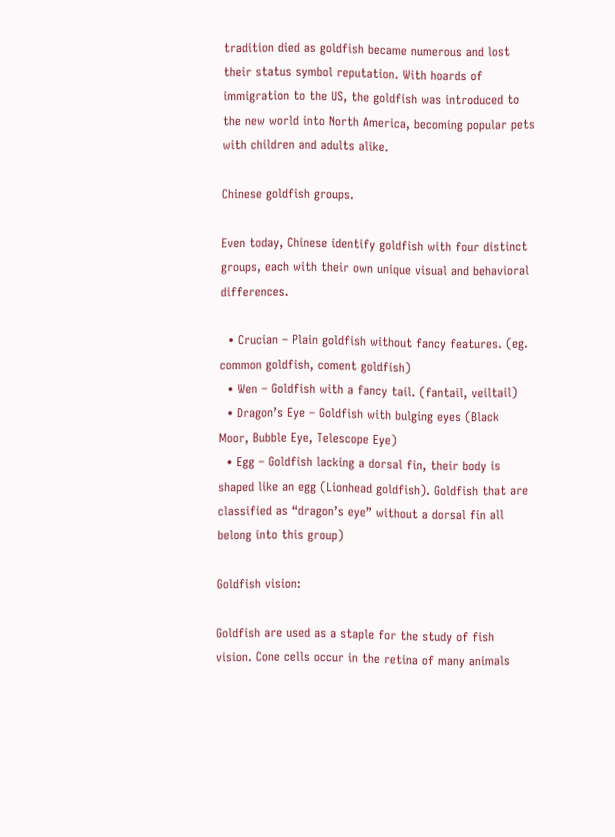tradition died as goldfish became numerous and lost their status symbol reputation. With hoards of immigration to the US, the goldfish was introduced to the new world into North America, becoming popular pets with children and adults alike.

Chinese goldfish groups.

Even today, Chinese identify goldfish with four distinct groups, each with their own unique visual and behavioral differences.

  • Crucian – Plain goldfish without fancy features. (eg. common goldfish, coment goldfish)
  • Wen – Goldfish with a fancy tail. (fantail, veiltail)
  • Dragon’s Eye – Goldfish with bulging eyes (Black Moor, Bubble Eye, Telescope Eye)
  • Egg – Goldfish lacking a dorsal fin, their body is shaped like an egg (Lionhead goldfish). Goldfish that are classified as “dragon’s eye” without a dorsal fin all belong into this group)

Goldfish vision:

Goldfish are used as a staple for the study of fish vision. Cone cells occur in the retina of many animals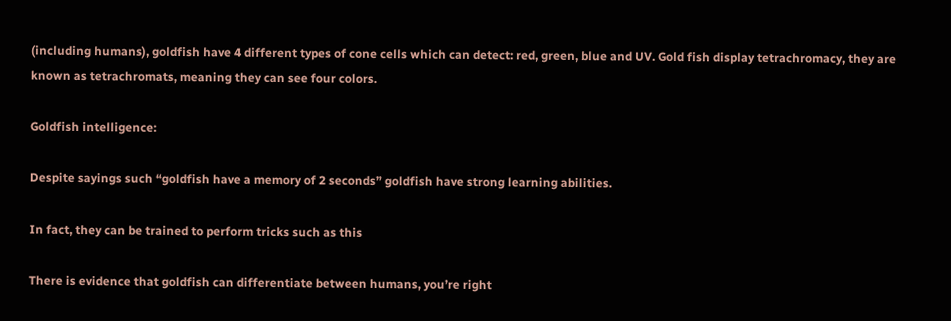(including humans), goldfish have 4 different types of cone cells which can detect: red, green, blue and UV. Gold fish display tetrachromacy, they are known as tetrachromats, meaning they can see four colors.

Goldfish intelligence:

Despite sayings such “goldfish have a memory of 2 seconds” goldfish have strong learning abilities.

In fact, they can be trained to perform tricks such as this

There is evidence that goldfish can differentiate between humans, you’re right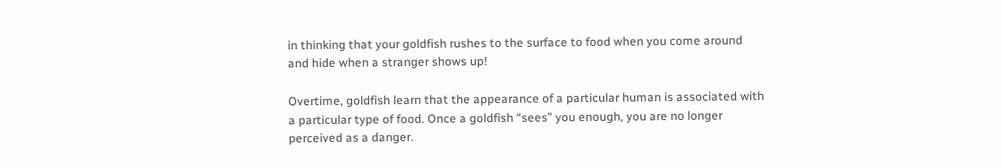in thinking that your goldfish rushes to the surface to food when you come around and hide when a stranger shows up!

Overtime, goldfish learn that the appearance of a particular human is associated with a particular type of food. Once a goldfish “sees” you enough, you are no longer perceived as a danger.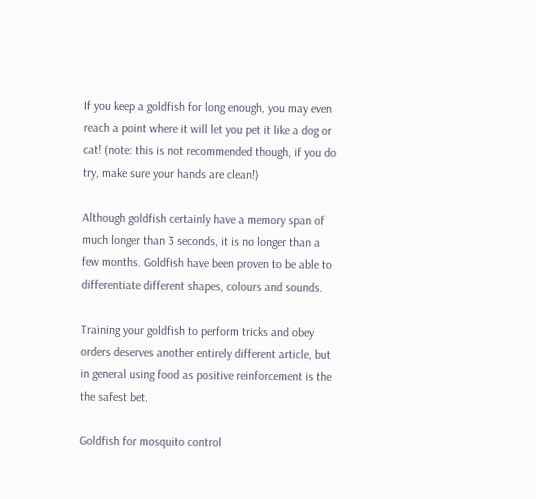If you keep a goldfish for long enough, you may even reach a point where it will let you pet it like a dog or cat! (note: this is not recommended though, if you do try, make sure your hands are clean!)

Although goldfish certainly have a memory span of much longer than 3 seconds, it is no longer than a few months. Goldfish have been proven to be able to differentiate different shapes, colours and sounds.

Training your goldfish to perform tricks and obey orders deserves another entirely different article, but in general using food as positive reinforcement is the the safest bet.

Goldfish for mosquito control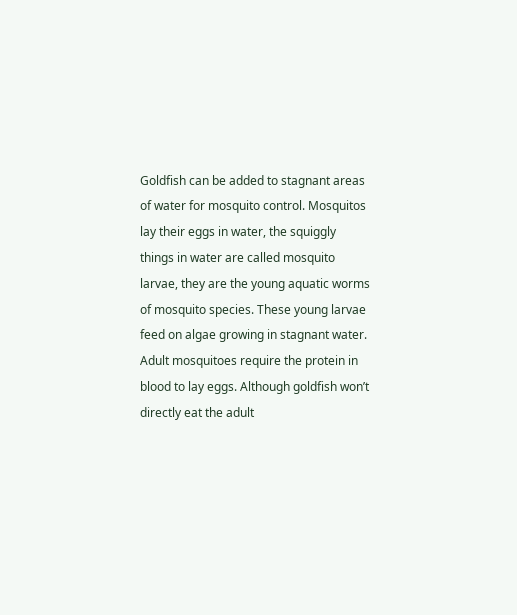Goldfish can be added to stagnant areas of water for mosquito control. Mosquitos lay their eggs in water, the squiggly things in water are called mosquito larvae, they are the young aquatic worms of mosquito species. These young larvae feed on algae growing in stagnant water. Adult mosquitoes require the protein in blood to lay eggs. Although goldfish won’t directly eat the adult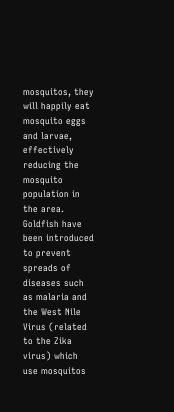mosquitos, they will happily eat mosquito eggs and larvae, effectively reducing the mosquito population in the area. Goldfish have been introduced to prevent spreads of diseases such as malaria and the West Nile Virus (related to the Zika virus) which use mosquitos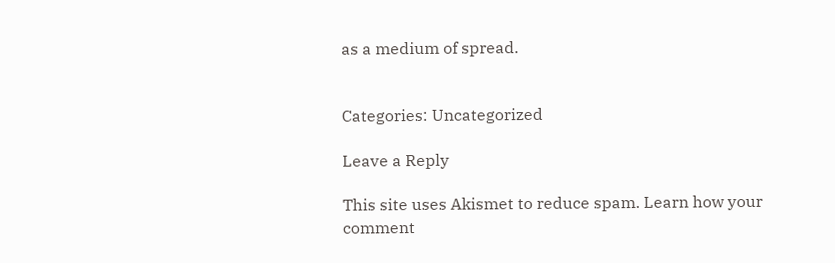as a medium of spread.


Categories: Uncategorized

Leave a Reply

This site uses Akismet to reduce spam. Learn how your comment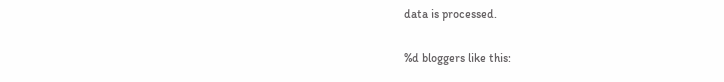data is processed.

%d bloggers like this: